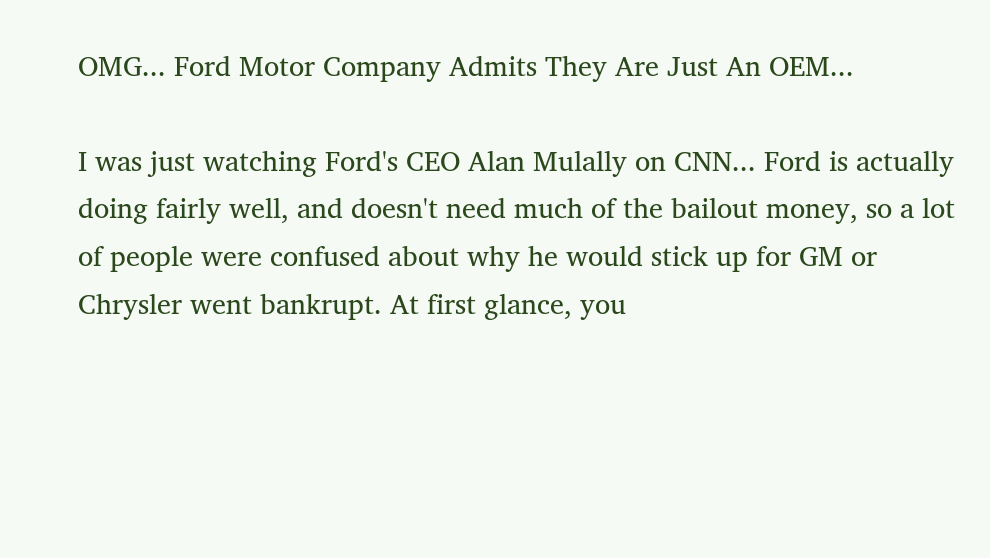OMG... Ford Motor Company Admits They Are Just An OEM...

I was just watching Ford's CEO Alan Mulally on CNN... Ford is actually doing fairly well, and doesn't need much of the bailout money, so a lot of people were confused about why he would stick up for GM or Chrysler went bankrupt. At first glance, you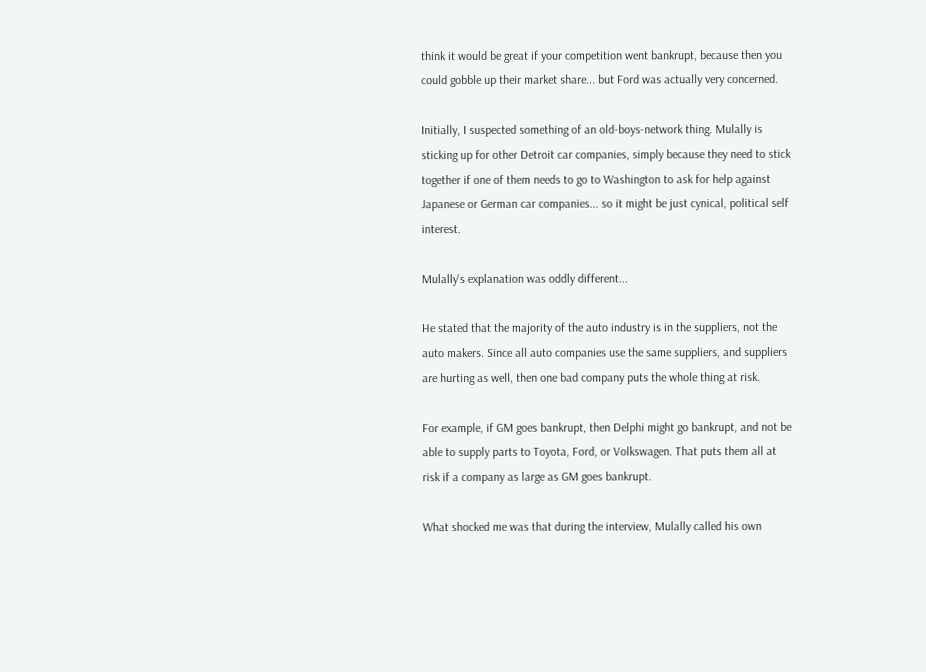think it would be great if your competition went bankrupt, because then you could gobble up their market share... but Ford was actually very concerned.

Initially, I suspected something of an old-boys-network thing. Mulally is sticking up for other Detroit car companies, simply because they need to stick together if one of them needs to go to Washington to ask for help against Japanese or German car companies... so it might be just cynical, political self interest.

Mulally's explanation was oddly different...

He stated that the majority of the auto industry is in the suppliers, not the auto makers. Since all auto companies use the same suppliers, and suppliers are hurting as well, then one bad company puts the whole thing at risk.

For example, if GM goes bankrupt, then Delphi might go bankrupt, and not be able to supply parts to Toyota, Ford, or Volkswagen. That puts them all at risk if a company as large as GM goes bankrupt.

What shocked me was that during the interview, Mulally called his own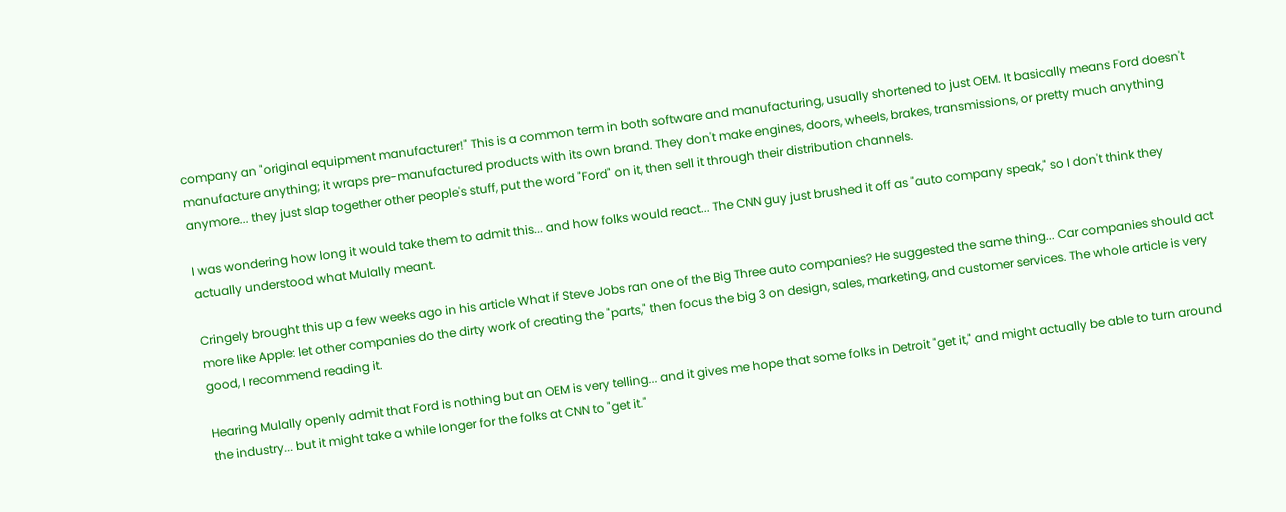company an "original equipment manufacturer!" This is a common term in both software and manufacturing, usually shortened to just OEM. It basically means Ford doesn't manufacture anything; it wraps pre-manufactured products with its own brand. They don't make engines, doors, wheels, brakes, transmissions, or pretty much anything anymore... they just slap together other people's stuff, put the word "Ford" on it, then sell it through their distribution channels.

I was wondering how long it would take them to admit this... and how folks would react... The CNN guy just brushed it off as "auto company speak," so I don't think they actually understood what Mulally meant.

Cringely brought this up a few weeks ago in his article What if Steve Jobs ran one of the Big Three auto companies? He suggested the same thing... Car companies should act more like Apple: let other companies do the dirty work of creating the "parts," then focus the big 3 on design, sales, marketing, and customer services. The whole article is very good, I recommend reading it.

Hearing Mulally openly admit that Ford is nothing but an OEM is very telling... and it gives me hope that some folks in Detroit "get it," and might actually be able to turn around the industry... but it might take a while longer for the folks at CNN to "get it."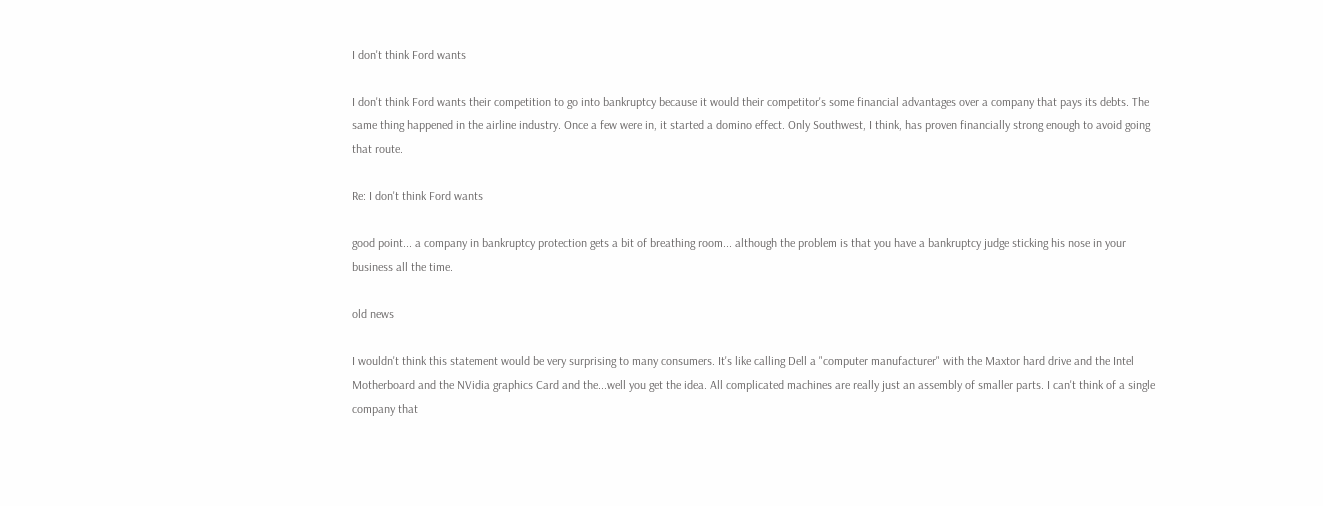I don't think Ford wants

I don't think Ford wants their competition to go into bankruptcy because it would their competitor's some financial advantages over a company that pays its debts. The same thing happened in the airline industry. Once a few were in, it started a domino effect. Only Southwest, I think, has proven financially strong enough to avoid going that route.

Re: I don't think Ford wants

good point... a company in bankruptcy protection gets a bit of breathing room... although the problem is that you have a bankruptcy judge sticking his nose in your business all the time.

old news

I wouldn't think this statement would be very surprising to many consumers. It's like calling Dell a "computer manufacturer" with the Maxtor hard drive and the Intel Motherboard and the NVidia graphics Card and the...well you get the idea. All complicated machines are really just an assembly of smaller parts. I can't think of a single company that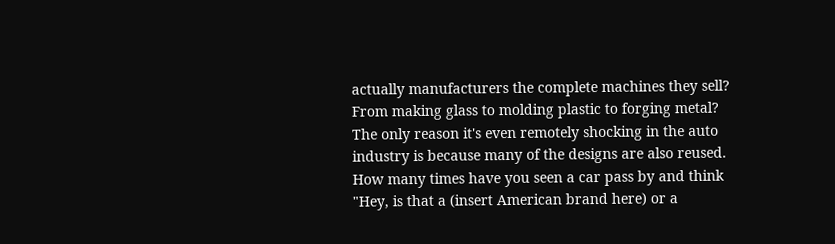actually manufacturers the complete machines they sell? From making glass to molding plastic to forging metal? The only reason it's even remotely shocking in the auto industry is because many of the designs are also reused. How many times have you seen a car pass by and think "Hey, is that a (insert American brand here) or a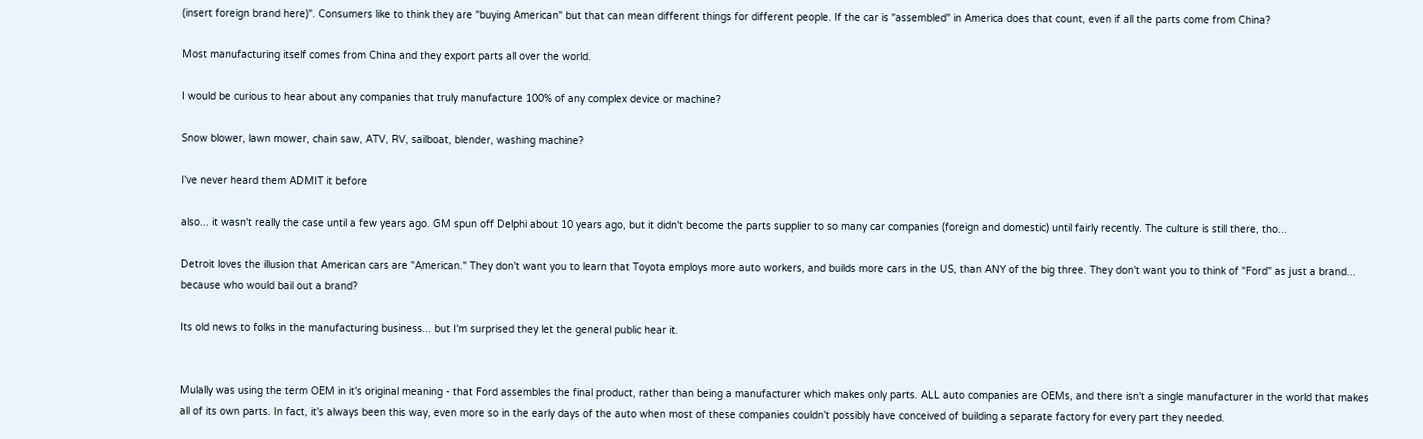(insert foreign brand here)". Consumers like to think they are "buying American" but that can mean different things for different people. If the car is "assembled" in America does that count, even if all the parts come from China?

Most manufacturing itself comes from China and they export parts all over the world.

I would be curious to hear about any companies that truly manufacture 100% of any complex device or machine?

Snow blower, lawn mower, chain saw, ATV, RV, sailboat, blender, washing machine?

I've never heard them ADMIT it before

also... it wasn't really the case until a few years ago. GM spun off Delphi about 10 years ago, but it didn't become the parts supplier to so many car companies (foreign and domestic) until fairly recently. The culture is still there, tho...

Detroit loves the illusion that American cars are "American." They don't want you to learn that Toyota employs more auto workers, and builds more cars in the US, than ANY of the big three. They don't want you to think of "Ford" as just a brand... because who would bail out a brand?

Its old news to folks in the manufacturing business... but I'm surprised they let the general public hear it.


Mulally was using the term OEM in it's original meaning - that Ford assembles the final product, rather than being a manufacturer which makes only parts. ALL auto companies are OEMs, and there isn't a single manufacturer in the world that makes all of its own parts. In fact, it's always been this way, even more so in the early days of the auto when most of these companies couldn't possibly have conceived of building a separate factory for every part they needed.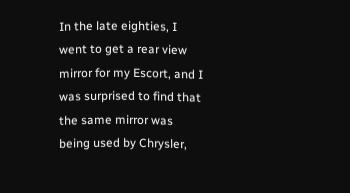In the late eighties, I went to get a rear view mirror for my Escort, and I was surprised to find that the same mirror was being used by Chrysler,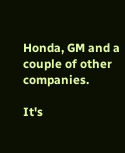Honda, GM and a couple of other companies.

It's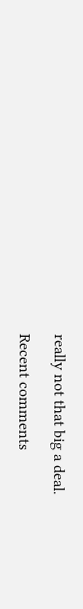really not that big a deal.

Recent comments